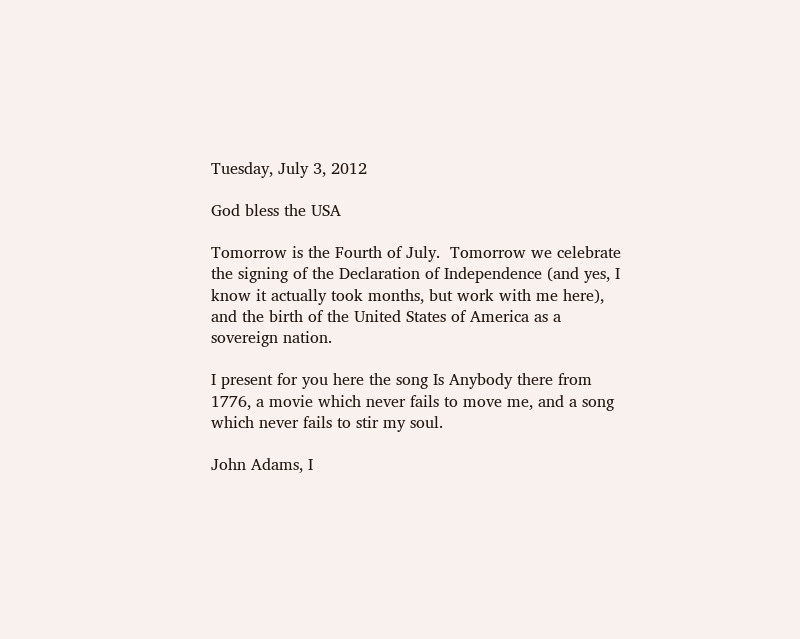Tuesday, July 3, 2012

God bless the USA

Tomorrow is the Fourth of July.  Tomorrow we celebrate the signing of the Declaration of Independence (and yes, I know it actually took months, but work with me here), and the birth of the United States of America as a sovereign nation.

I present for you here the song Is Anybody there from 1776, a movie which never fails to move me, and a song which never fails to stir my soul.

John Adams, I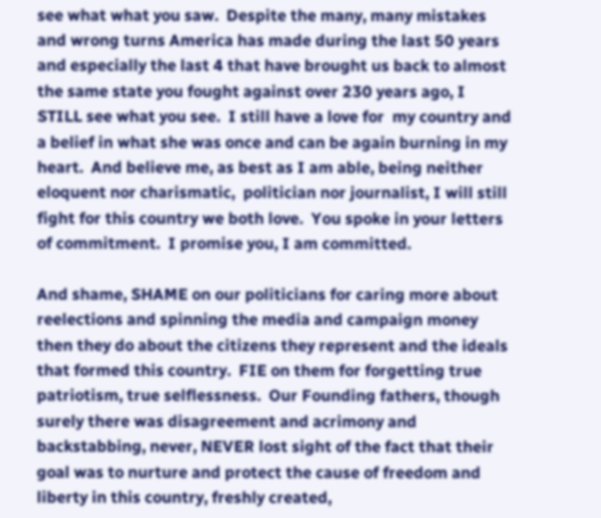see what what you saw.  Despite the many, many mistakes and wrong turns America has made during the last 50 years and especially the last 4 that have brought us back to almost the same state you fought against over 230 years ago, I STILL see what you see.  I still have a love for  my country and a belief in what she was once and can be again burning in my heart.  And believe me, as best as I am able, being neither eloquent nor charismatic,  politician nor journalist, I will still fight for this country we both love.  You spoke in your letters of commitment.  I promise you, I am committed.

And shame, SHAME on our politicians for caring more about reelections and spinning the media and campaign money then they do about the citizens they represent and the ideals that formed this country.  FIE on them for forgetting true patriotism, true selflessness.  Our Founding fathers, though surely there was disagreement and acrimony and backstabbing, never, NEVER lost sight of the fact that their goal was to nurture and protect the cause of freedom and liberty in this country, freshly created,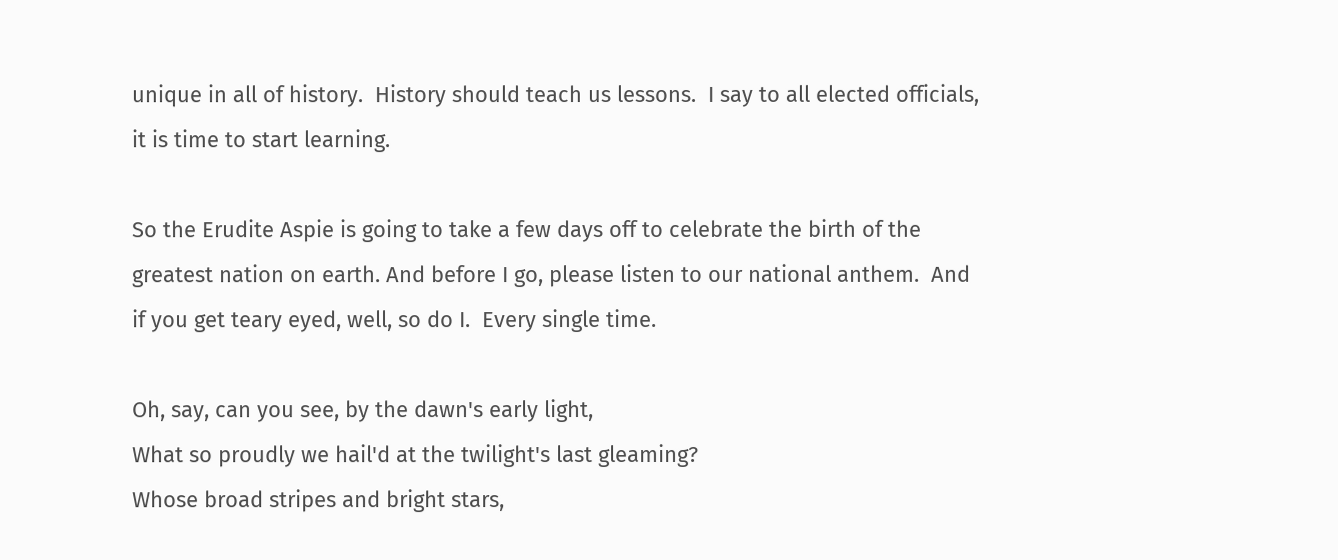unique in all of history.  History should teach us lessons.  I say to all elected officials, it is time to start learning.

So the Erudite Aspie is going to take a few days off to celebrate the birth of the greatest nation on earth. And before I go, please listen to our national anthem.  And if you get teary eyed, well, so do I.  Every single time.

Oh, say, can you see, by the dawn's early light,
What so proudly we hail'd at the twilight's last gleaming?
Whose broad stripes and bright stars,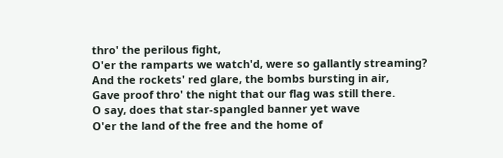thro' the perilous fight,
O'er the ramparts we watch'd, were so gallantly streaming?
And the rockets' red glare, the bombs bursting in air,
Gave proof thro' the night that our flag was still there.
O say, does that star-spangled banner yet wave
O'er the land of the free and the home of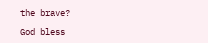the brave?

God bless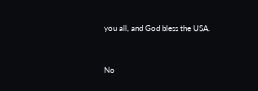you all, and God bless the USA.


No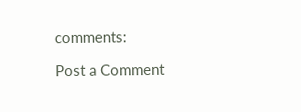comments:

Post a Comment